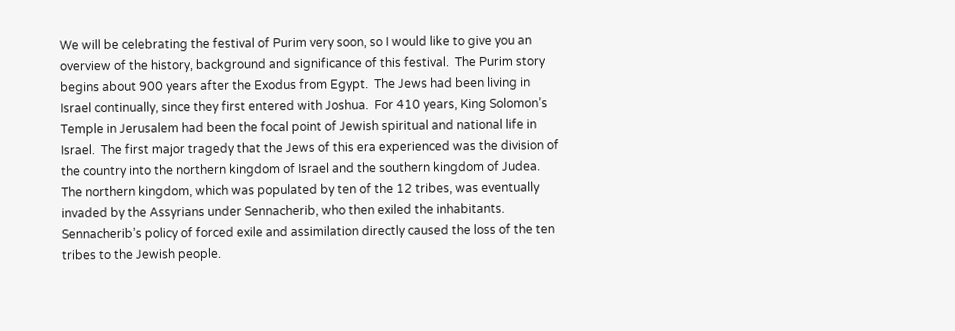We will be celebrating the festival of Purim very soon, so I would like to give you an overview of the history, background and significance of this festival.  The Purim story begins about 900 years after the Exodus from Egypt.  The Jews had been living in Israel continually, since they first entered with Joshua.  For 410 years, King Solomon’s Temple in Jerusalem had been the focal point of Jewish spiritual and national life in Israel.  The first major tragedy that the Jews of this era experienced was the division of the country into the northern kingdom of Israel and the southern kingdom of Judea.  The northern kingdom, which was populated by ten of the 12 tribes, was eventually invaded by the Assyrians under Sennacherib, who then exiled the inhabitants.  Sennacherib’s policy of forced exile and assimilation directly caused the loss of the ten tribes to the Jewish people.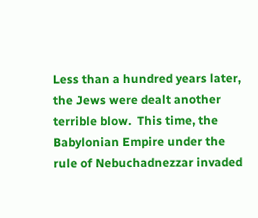Less than a hundred years later, the Jews were dealt another terrible blow.  This time, the Babylonian Empire under the rule of Nebuchadnezzar invaded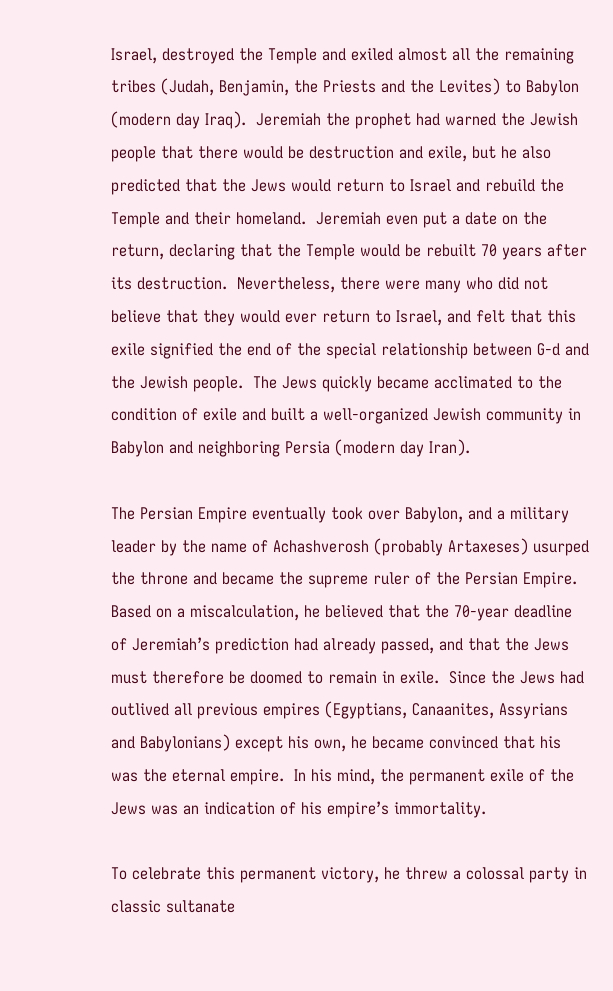Israel, destroyed the Temple and exiled almost all the remaining tribes (Judah, Benjamin, the Priests and the Levites) to Babylon (modern day Iraq).  Jeremiah the prophet had warned the Jewish people that there would be destruction and exile, but he also predicted that the Jews would return to Israel and rebuild the Temple and their homeland.  Jeremiah even put a date on the return, declaring that the Temple would be rebuilt 70 years after its destruction.  Nevertheless, there were many who did not believe that they would ever return to Israel, and felt that this exile signified the end of the special relationship between G-d and the Jewish people.  The Jews quickly became acclimated to the condition of exile and built a well-organized Jewish community in Babylon and neighboring Persia (modern day Iran).

The Persian Empire eventually took over Babylon, and a military leader by the name of Achashverosh (probably Artaxeses) usurped the throne and became the supreme ruler of the Persian Empire.  Based on a miscalculation, he believed that the 70-year deadline of Jeremiah’s prediction had already passed, and that the Jews must therefore be doomed to remain in exile.  Since the Jews had outlived all previous empires (Egyptians, Canaanites, Assyrians and Babylonians) except his own, he became convinced that his was the eternal empire.  In his mind, the permanent exile of the Jews was an indication of his empire’s immortality.

To celebrate this permanent victory, he threw a colossal party in classic sultanate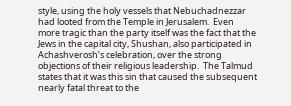style, using the holy vessels that Nebuchadnezzar had looted from the Temple in Jerusalem.  Even more tragic than the party itself was the fact that the Jews in the capital city, Shushan, also participated in Achashverosh’s celebration, over the strong objections of their religious leadership.  The Talmud states that it was this sin that caused the subsequent nearly fatal threat to the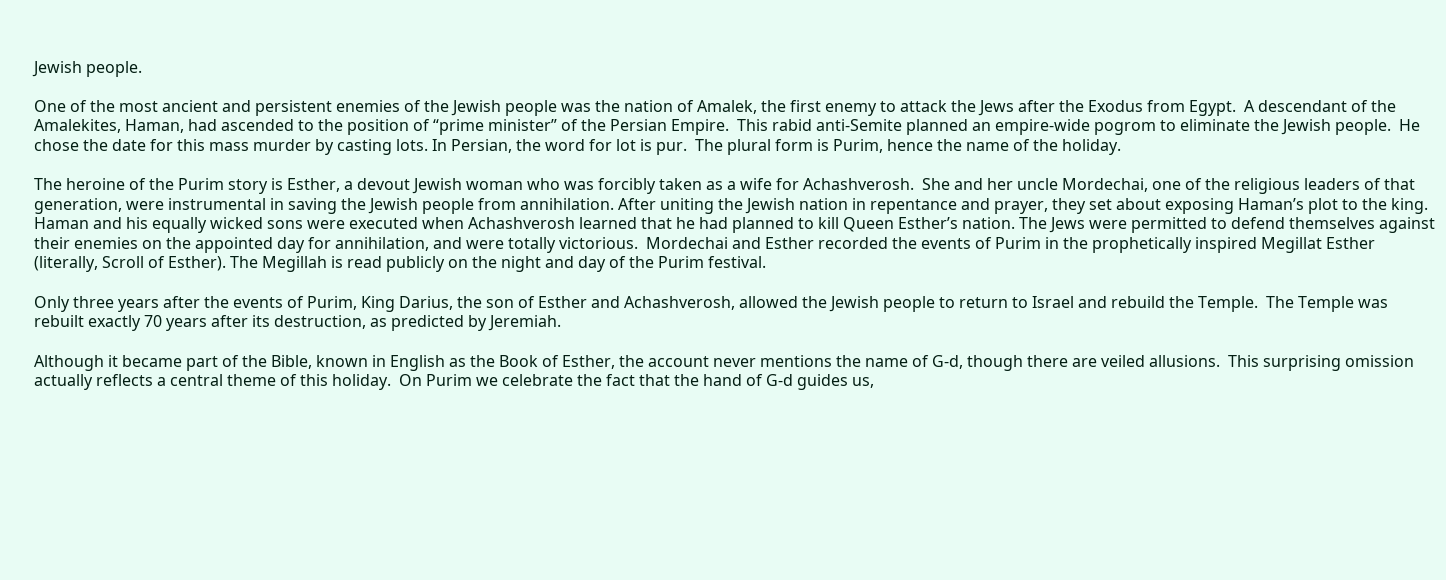Jewish people.

One of the most ancient and persistent enemies of the Jewish people was the nation of Amalek, the first enemy to attack the Jews after the Exodus from Egypt.  A descendant of the Amalekites, Haman, had ascended to the position of “prime minister” of the Persian Empire.  This rabid anti-Semite planned an empire-wide pogrom to eliminate the Jewish people.  He chose the date for this mass murder by casting lots. In Persian, the word for lot is pur.  The plural form is Purim, hence the name of the holiday.

The heroine of the Purim story is Esther, a devout Jewish woman who was forcibly taken as a wife for Achashverosh.  She and her uncle Mordechai, one of the religious leaders of that generation, were instrumental in saving the Jewish people from annihilation. After uniting the Jewish nation in repentance and prayer, they set about exposing Haman’s plot to the king. Haman and his equally wicked sons were executed when Achashverosh learned that he had planned to kill Queen Esther’s nation. The Jews were permitted to defend themselves against their enemies on the appointed day for annihilation, and were totally victorious.  Mordechai and Esther recorded the events of Purim in the prophetically inspired Megillat Esther (literally, Scroll of Esther). The Megillah is read publicly on the night and day of the Purim festival.

Only three years after the events of Purim, King Darius, the son of Esther and Achashverosh, allowed the Jewish people to return to Israel and rebuild the Temple.  The Temple was rebuilt exactly 70 years after its destruction, as predicted by Jeremiah.

Although it became part of the Bible, known in English as the Book of Esther, the account never mentions the name of G-d, though there are veiled allusions.  This surprising omission actually reflects a central theme of this holiday.  On Purim we celebrate the fact that the hand of G-d guides us,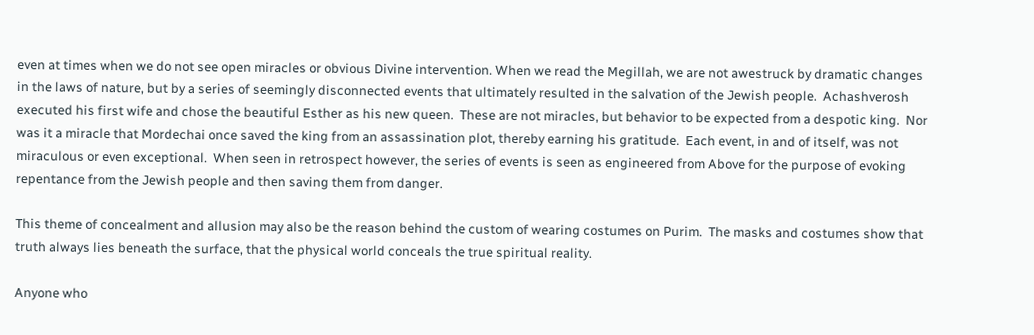even at times when we do not see open miracles or obvious Divine intervention. When we read the Megillah, we are not awestruck by dramatic changes in the laws of nature, but by a series of seemingly disconnected events that ultimately resulted in the salvation of the Jewish people.  Achashverosh executed his first wife and chose the beautiful Esther as his new queen.  These are not miracles, but behavior to be expected from a despotic king.  Nor was it a miracle that Mordechai once saved the king from an assassination plot, thereby earning his gratitude.  Each event, in and of itself, was not miraculous or even exceptional.  When seen in retrospect however, the series of events is seen as engineered from Above for the purpose of evoking repentance from the Jewish people and then saving them from danger.

This theme of concealment and allusion may also be the reason behind the custom of wearing costumes on Purim.  The masks and costumes show that truth always lies beneath the surface, that the physical world conceals the true spiritual reality.

Anyone who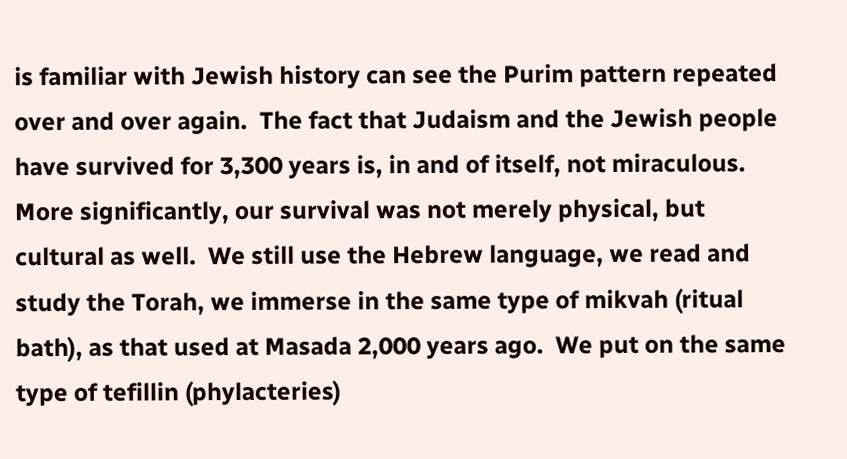is familiar with Jewish history can see the Purim pattern repeated over and over again.  The fact that Judaism and the Jewish people have survived for 3,300 years is, in and of itself, not miraculous.  More significantly, our survival was not merely physical, but cultural as well.  We still use the Hebrew language, we read and study the Torah, we immerse in the same type of mikvah (ritual bath), as that used at Masada 2,000 years ago.  We put on the same type of tefillin (phylacteries)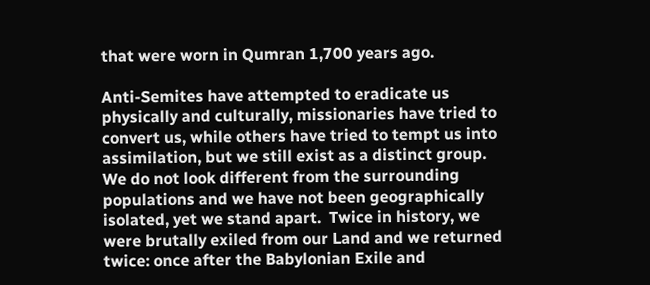that were worn in Qumran 1,700 years ago.

Anti-Semites have attempted to eradicate us physically and culturally, missionaries have tried to convert us, while others have tried to tempt us into assimilation, but we still exist as a distinct group.  We do not look different from the surrounding populations and we have not been geographically isolated, yet we stand apart.  Twice in history, we were brutally exiled from our Land and we returned twice: once after the Babylonian Exile and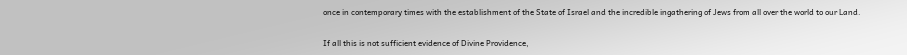once in contemporary times with the establishment of the State of Israel and the incredible ingathering of Jews from all over the world to our Land.

If all this is not sufficient evidence of Divine Providence,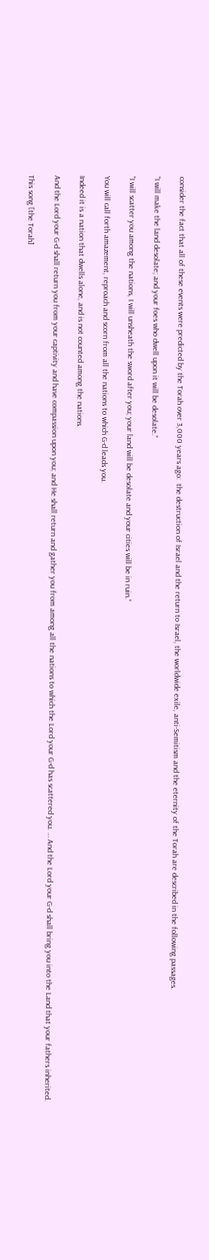consider the fact that all of these events were predicted by the Torah over 3,000 years ago:  the destruction of Israel and the return to Israel, the worldwide exile, anti-Semitism and the eternity of the Torah are described in the following passages.

“I will make the land desolate; and your foes who dwell upon it will be desolate.”

“I will scatter you among the nations, I will unsheath the sword after you; your land will be desolate and your cities will be in ruin.”

You will call forth amazement, reproach and scorn from all the nations to which G-d leads you.

Indeed it is a nation that dwells alone, and is not counted among the nations.

And the Lord your G-d shall return you from your captivity and have compassion upon you; and He shall return and gather you from among all the nations to which the Lord your G-d has scattered you. … And the Lord your G-d shall bring you into the Land that your fathers inherited.

This song [the Torah]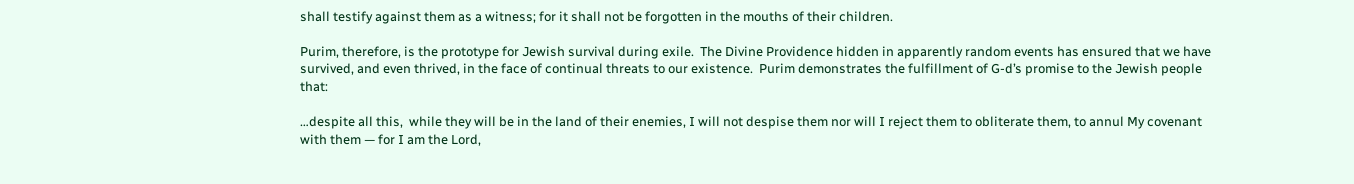shall testify against them as a witness; for it shall not be forgotten in the mouths of their children.

Purim, therefore, is the prototype for Jewish survival during exile.  The Divine Providence hidden in apparently random events has ensured that we have survived, and even thrived, in the face of continual threats to our existence.  Purim demonstrates the fulfillment of G-d’s promise to the Jewish people that:

…despite all this,  while they will be in the land of their enemies, I will not despise them nor will I reject them to obliterate them, to annul My covenant with them — for I am the Lord,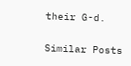their G-d.

Similar Posts